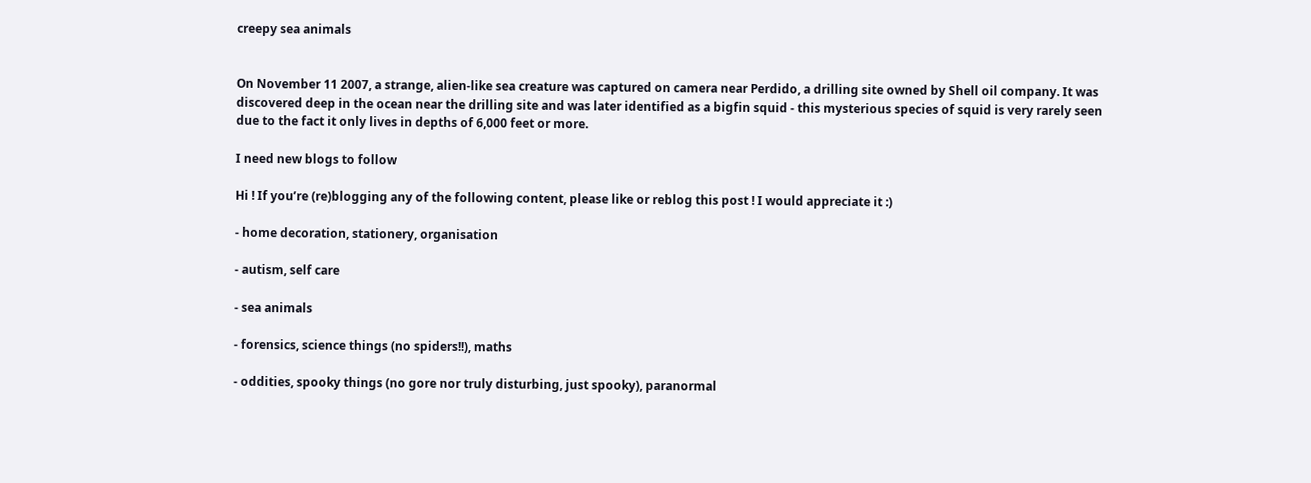creepy sea animals


On November 11 2007, a strange, alien-like sea creature was captured on camera near Perdido, a drilling site owned by Shell oil company. It was discovered deep in the ocean near the drilling site and was later identified as a bigfin squid - this mysterious species of squid is very rarely seen due to the fact it only lives in depths of 6,000 feet or more.

I need new blogs to follow

Hi ! If you’re (re)blogging any of the following content, please like or reblog this post ! I would appreciate it :)

- home decoration, stationery, organisation

- autism, self care

- sea animals

- forensics, science things (no spiders!!), maths

- oddities, spooky things (no gore nor truly disturbing, just spooky), paranormal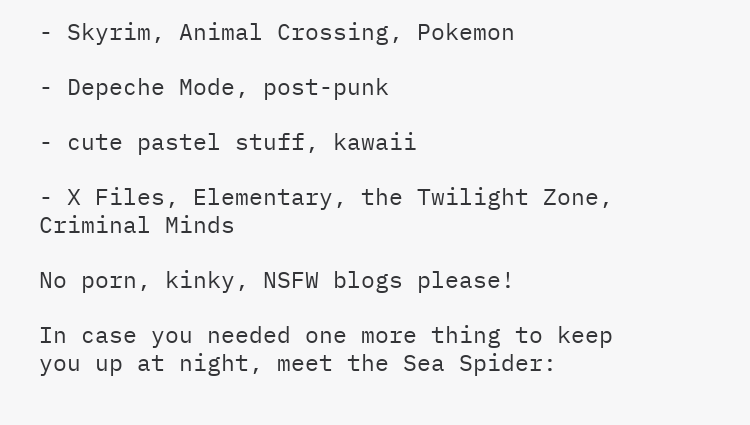- Skyrim, Animal Crossing, Pokemon

- Depeche Mode, post-punk

- cute pastel stuff, kawaii

- X Files, Elementary, the Twilight Zone, Criminal Minds

No porn, kinky, NSFW blogs please!

In case you needed one more thing to keep you up at night, meet the Sea Spider: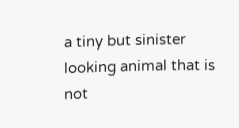a tiny but sinister looking animal that is not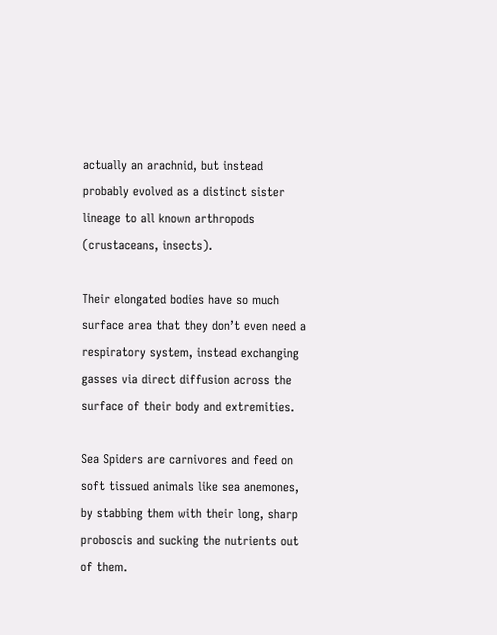actually an arachnid, but instead probably evolved as a distinct sister lineage to all known arthropods (crustaceans, insects).

Their elongated bodies have so much surface area that they don’t even need a respiratory system, instead exchanging gasses via direct diffusion across the surface of their body and extremities.

Sea Spiders are carnivores and feed on soft tissued animals like sea anemones, by stabbing them with their long, sharp proboscis and sucking the nutrients out of them.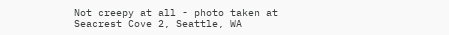Not creepy at all - photo taken at Seacrest Cove 2, Seattle, WA